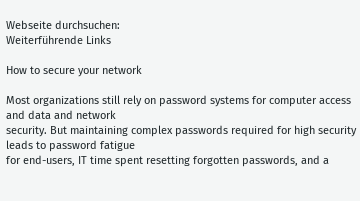Webseite durchsuchen:
Weiterführende Links

How to secure your network

Most organizations still rely on password systems for computer access and data and network
security. But maintaining complex passwords required for high security leads to password fatigue
for end-users, IT time spent resetting forgotten passwords, and a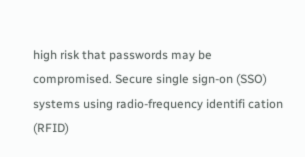high risk that passwords may be
compromised. Secure single sign-on (SSO) systems using radio-frequency identifi cation (RFID)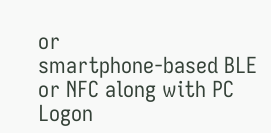or
smartphone-based BLE or NFC along with PC Logon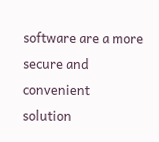software are a more secure and convenient
solution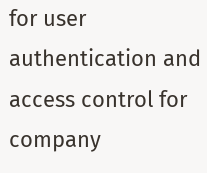for user authentication and access control for company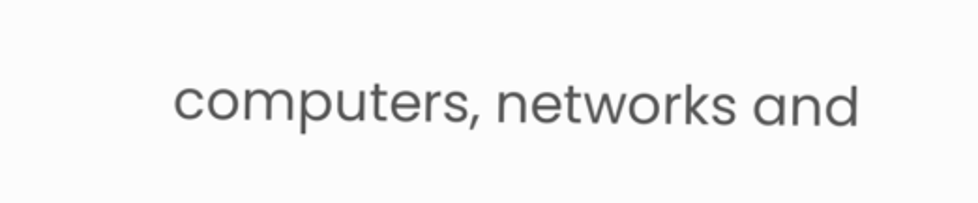computers, networks and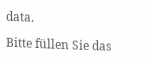data.

Bitte füllen Sie das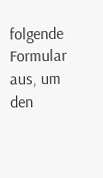folgende Formular aus, um den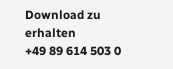Download zu erhalten
+49 89 614 503 0